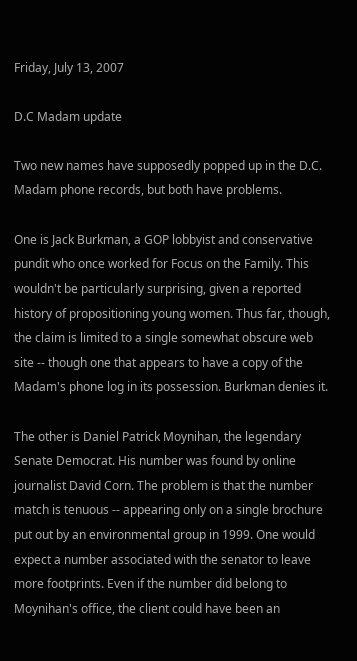Friday, July 13, 2007

D.C Madam update

Two new names have supposedly popped up in the D.C. Madam phone records, but both have problems.

One is Jack Burkman, a GOP lobbyist and conservative pundit who once worked for Focus on the Family. This wouldn't be particularly surprising, given a reported history of propositioning young women. Thus far, though, the claim is limited to a single somewhat obscure web site -- though one that appears to have a copy of the Madam's phone log in its possession. Burkman denies it.

The other is Daniel Patrick Moynihan, the legendary Senate Democrat. His number was found by online journalist David Corn. The problem is that the number match is tenuous -- appearing only on a single brochure put out by an environmental group in 1999. One would expect a number associated with the senator to leave more footprints. Even if the number did belong to Moynihan's office, the client could have been an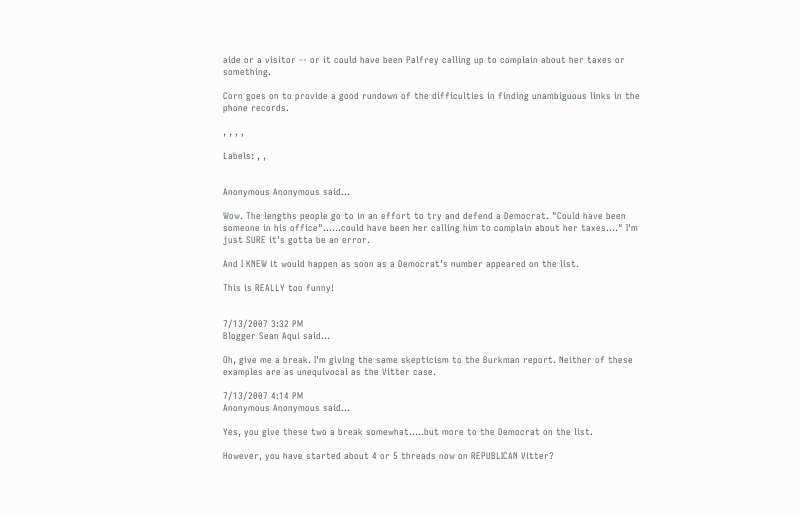aide or a visitor -- or it could have been Palfrey calling up to complain about her taxes or something.

Corn goes on to provide a good rundown of the difficulties in finding unambiguous links in the phone records.

, , , ,

Labels: , ,


Anonymous Anonymous said...

Wow. The lengths people go to in an effort to try and defend a Democrat. "Could have been someone in his office"......could have been her calling him to complain about her taxes...." I'm just SURE it's gotta be an error.

And I KNEW it would happen as soon as a Democrat's number appeared on the list.

This is REALLY too funny!


7/13/2007 3:32 PM
Blogger Sean Aqui said...

Oh, give me a break. I'm giving the same skepticism to the Burkman report. Neither of these examples are as unequivocal as the Vitter case.

7/13/2007 4:14 PM
Anonymous Anonymous said...

Yes, you give these two a break somewhat.....but more to the Democrat on the list.

However, you have started about 4 or 5 threads now on REPUBLICAN Vitter?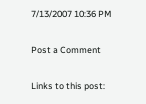7/13/2007 10:36 PM

Post a Comment

Links to this post: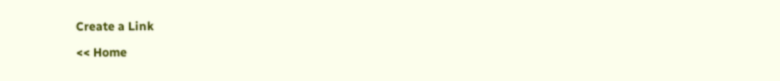Create a Link

<< Home